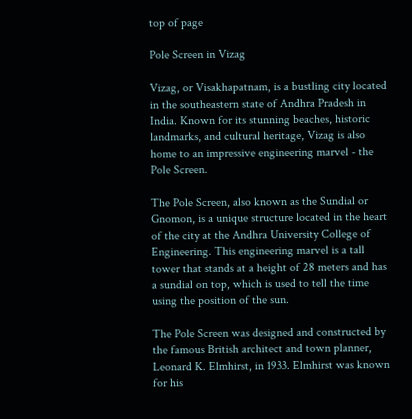top of page

Pole Screen in Vizag

Vizag, or Visakhapatnam, is a bustling city located in the southeastern state of Andhra Pradesh in India. Known for its stunning beaches, historic landmarks, and cultural heritage, Vizag is also home to an impressive engineering marvel - the Pole Screen.

The Pole Screen, also known as the Sundial or Gnomon, is a unique structure located in the heart of the city at the Andhra University College of Engineering. This engineering marvel is a tall tower that stands at a height of 28 meters and has a sundial on top, which is used to tell the time using the position of the sun.

The Pole Screen was designed and constructed by the famous British architect and town planner, Leonard K. Elmhirst, in 1933. Elmhirst was known for his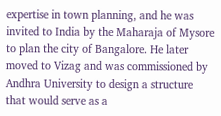expertise in town planning, and he was invited to India by the Maharaja of Mysore to plan the city of Bangalore. He later moved to Vizag and was commissioned by Andhra University to design a structure that would serve as a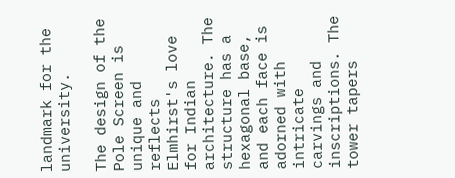landmark for the university.

The design of the Pole Screen is unique and reflects Elmhirst's love for Indian architecture. The structure has a hexagonal base, and each face is adorned with intricate carvings and inscriptions. The tower tapers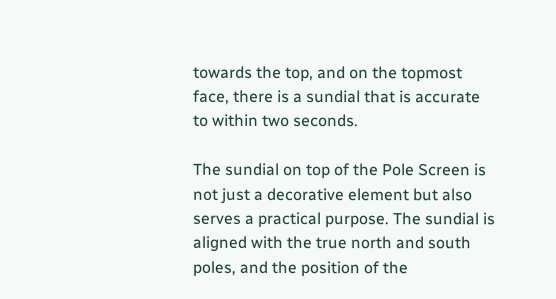towards the top, and on the topmost face, there is a sundial that is accurate to within two seconds.

The sundial on top of the Pole Screen is not just a decorative element but also serves a practical purpose. The sundial is aligned with the true north and south poles, and the position of the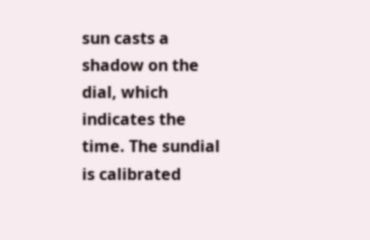sun casts a shadow on the dial, which indicates the time. The sundial is calibrated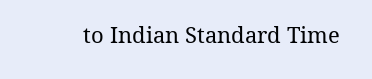to Indian Standard Time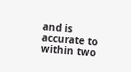and is accurate to within two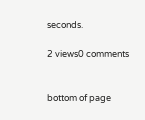seconds.

2 views0 comments


bottom of page